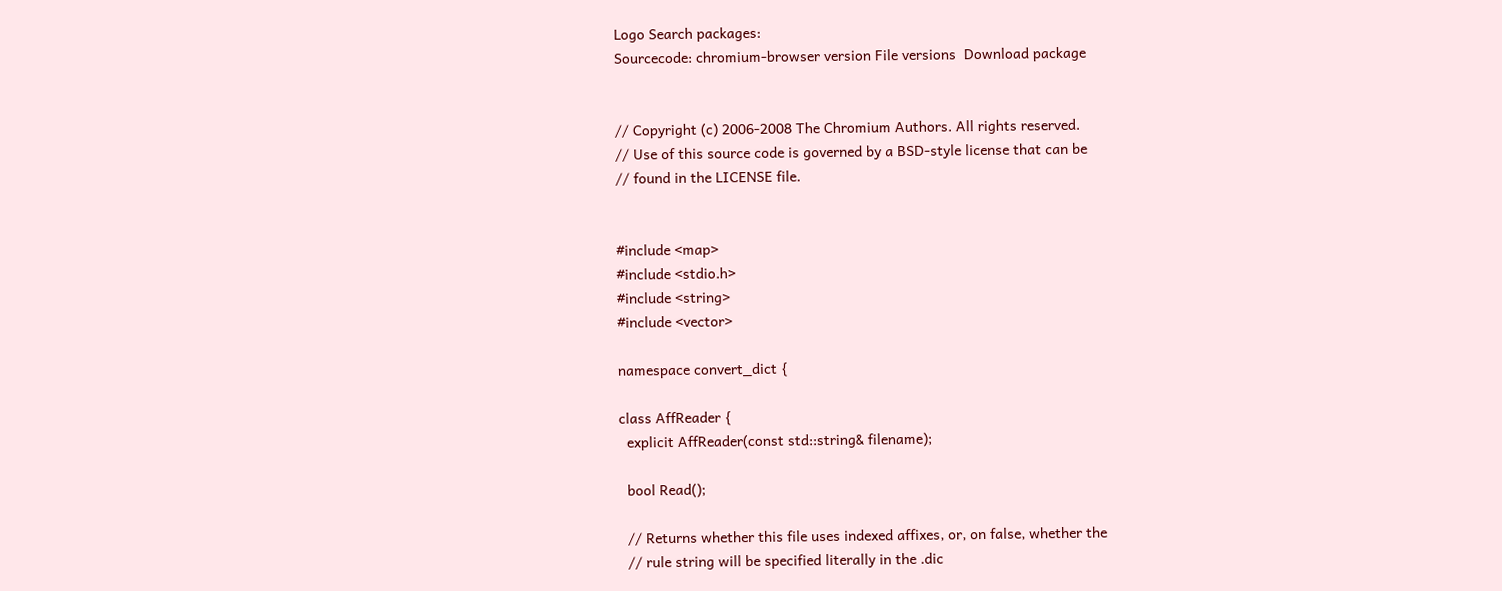Logo Search packages:
Sourcecode: chromium-browser version File versions  Download package


// Copyright (c) 2006-2008 The Chromium Authors. All rights reserved.
// Use of this source code is governed by a BSD-style license that can be
// found in the LICENSE file.


#include <map>
#include <stdio.h>
#include <string>
#include <vector>

namespace convert_dict {

class AffReader {
  explicit AffReader(const std::string& filename);

  bool Read();

  // Returns whether this file uses indexed affixes, or, on false, whether the
  // rule string will be specified literally in the .dic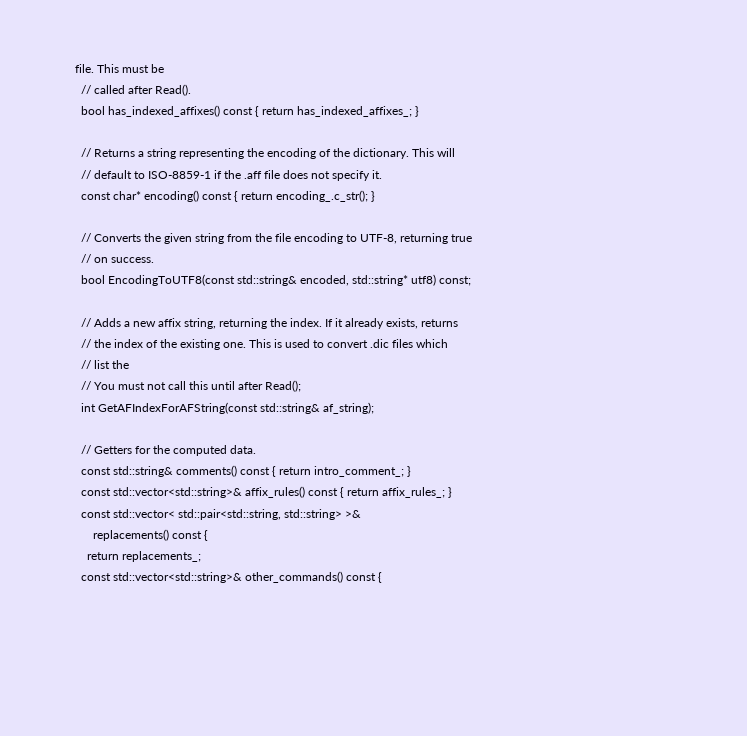file. This must be
  // called after Read().
  bool has_indexed_affixes() const { return has_indexed_affixes_; }

  // Returns a string representing the encoding of the dictionary. This will
  // default to ISO-8859-1 if the .aff file does not specify it.
  const char* encoding() const { return encoding_.c_str(); }

  // Converts the given string from the file encoding to UTF-8, returning true
  // on success.
  bool EncodingToUTF8(const std::string& encoded, std::string* utf8) const;

  // Adds a new affix string, returning the index. If it already exists, returns
  // the index of the existing one. This is used to convert .dic files which
  // list the
  // You must not call this until after Read();
  int GetAFIndexForAFString(const std::string& af_string);

  // Getters for the computed data.
  const std::string& comments() const { return intro_comment_; }
  const std::vector<std::string>& affix_rules() const { return affix_rules_; }
  const std::vector< std::pair<std::string, std::string> >&
      replacements() const {
    return replacements_;
  const std::vector<std::string>& other_commands() const {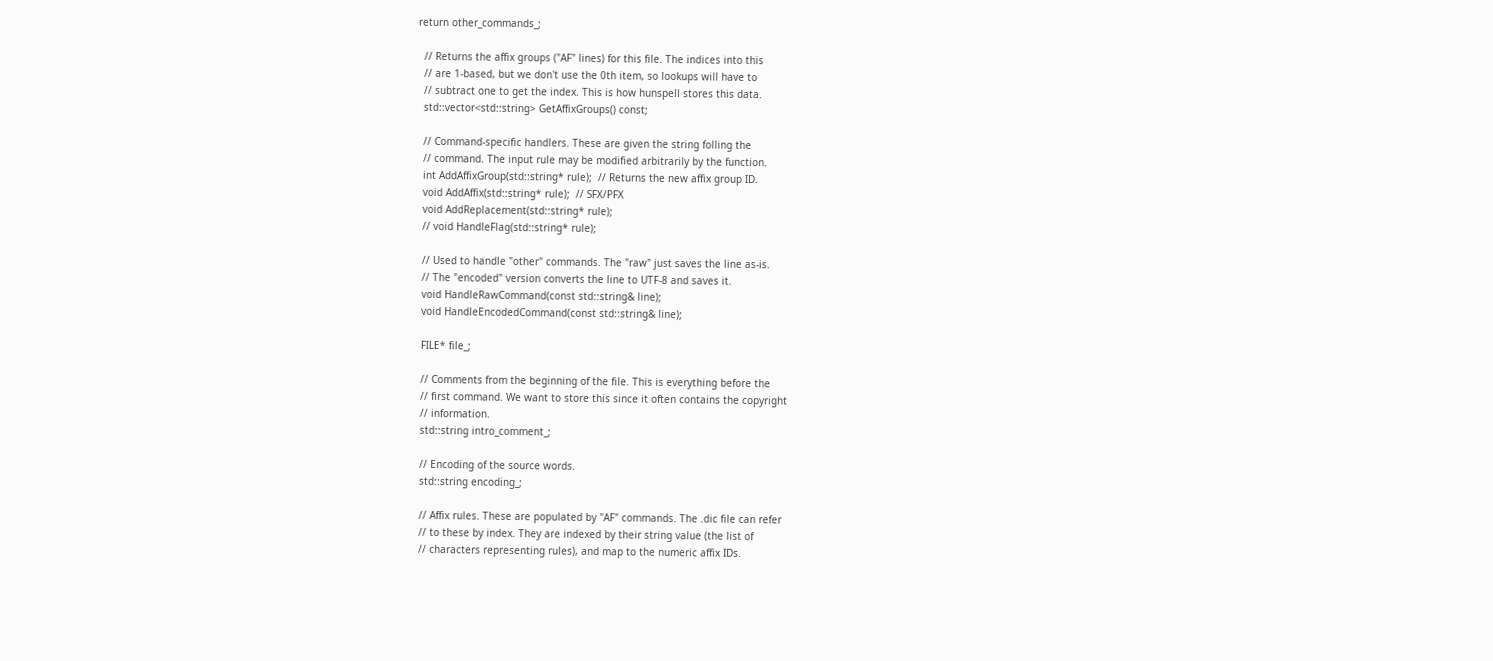return other_commands_;

  // Returns the affix groups ("AF" lines) for this file. The indices into this
  // are 1-based, but we don't use the 0th item, so lookups will have to
  // subtract one to get the index. This is how hunspell stores this data.
  std::vector<std::string> GetAffixGroups() const;

  // Command-specific handlers. These are given the string folling the
  // command. The input rule may be modified arbitrarily by the function.
  int AddAffixGroup(std::string* rule);  // Returns the new affix group ID.
  void AddAffix(std::string* rule);  // SFX/PFX
  void AddReplacement(std::string* rule);
  // void HandleFlag(std::string* rule);

  // Used to handle "other" commands. The "raw" just saves the line as-is.
  // The "encoded" version converts the line to UTF-8 and saves it.
  void HandleRawCommand(const std::string& line);
  void HandleEncodedCommand(const std::string& line);

  FILE* file_;

  // Comments from the beginning of the file. This is everything before the
  // first command. We want to store this since it often contains the copyright
  // information.
  std::string intro_comment_;

  // Encoding of the source words.
  std::string encoding_;

  // Affix rules. These are populated by "AF" commands. The .dic file can refer
  // to these by index. They are indexed by their string value (the list of
  // characters representing rules), and map to the numeric affix IDs.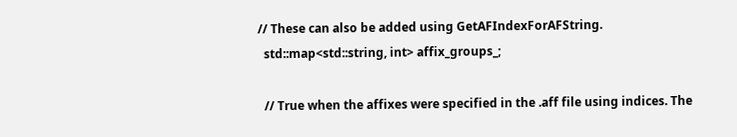// These can also be added using GetAFIndexForAFString.
  std::map<std::string, int> affix_groups_;

  // True when the affixes were specified in the .aff file using indices. The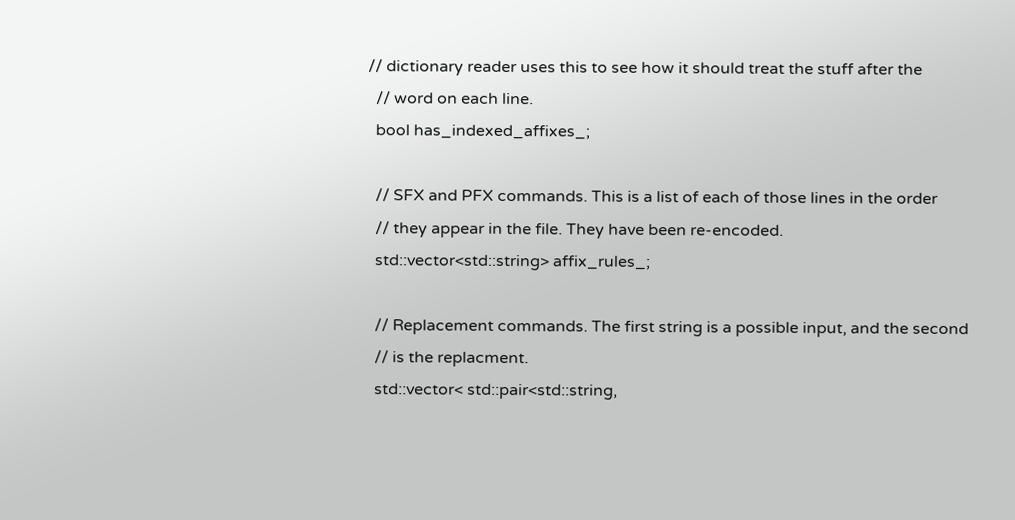// dictionary reader uses this to see how it should treat the stuff after the
  // word on each line.
  bool has_indexed_affixes_;

  // SFX and PFX commands. This is a list of each of those lines in the order
  // they appear in the file. They have been re-encoded.
  std::vector<std::string> affix_rules_;

  // Replacement commands. The first string is a possible input, and the second
  // is the replacment.
  std::vector< std::pair<std::string,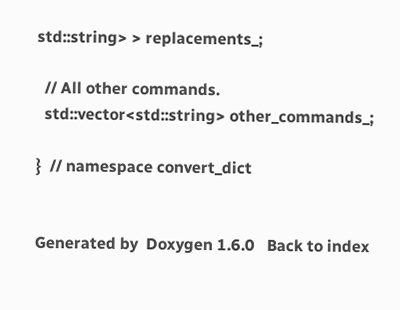std::string> > replacements_;

  // All other commands.
  std::vector<std::string> other_commands_;

}  // namespace convert_dict


Generated by  Doxygen 1.6.0   Back to index